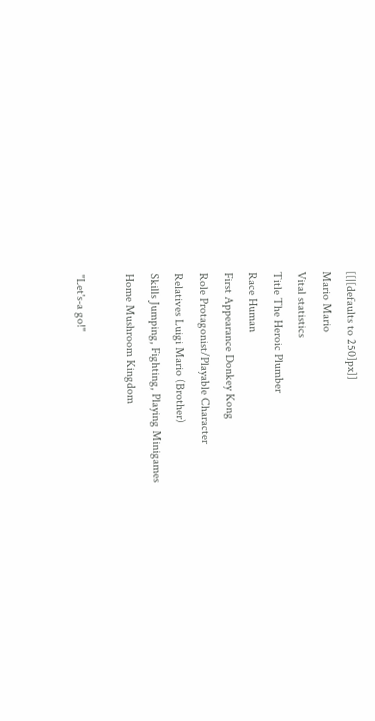[[|[defaults to 250]px]]
Mario Mario
Vital statistics
Title The Heroic Plumber
Race Human
First Appearance Donkey Kong
Role Protagonist/Playable Character
Relatives Luigi Mario (Brother)
Skills Jumping, Fighting, Playing Minigames
Home Mushroom Kingdom

"Let's-a go!"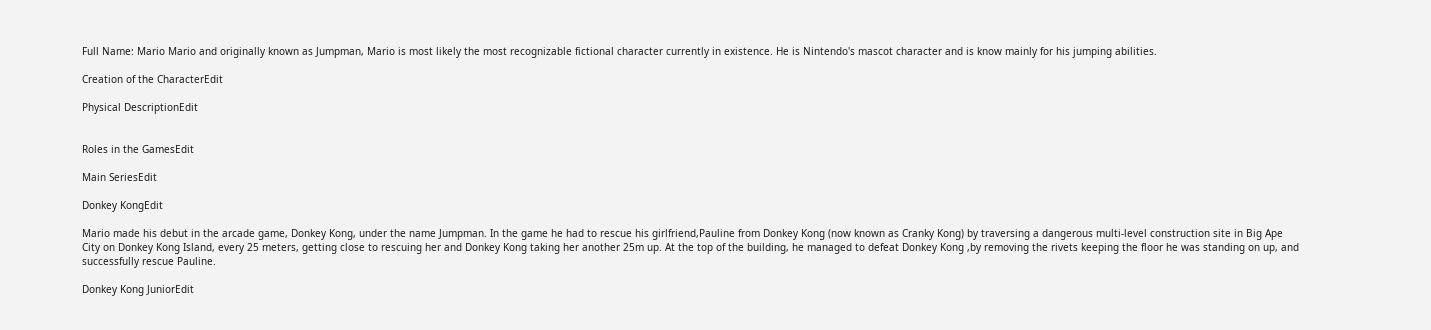Full Name: Mario Mario and originally known as Jumpman, Mario is most likely the most recognizable fictional character currently in existence. He is Nintendo's mascot character and is know mainly for his jumping abilities.

Creation of the CharacterEdit

Physical DescriptionEdit


Roles in the GamesEdit

Main SeriesEdit

Donkey KongEdit

Mario made his debut in the arcade game, Donkey Kong, under the name Jumpman. In the game he had to rescue his girlfriend,Pauline from Donkey Kong (now known as Cranky Kong) by traversing a dangerous multi-level construction site in Big Ape City on Donkey Kong Island, every 25 meters, getting close to rescuing her and Donkey Kong taking her another 25m up. At the top of the building, he managed to defeat Donkey Kong ,by removing the rivets keeping the floor he was standing on up, and successfully rescue Pauline.

Donkey Kong JuniorEdit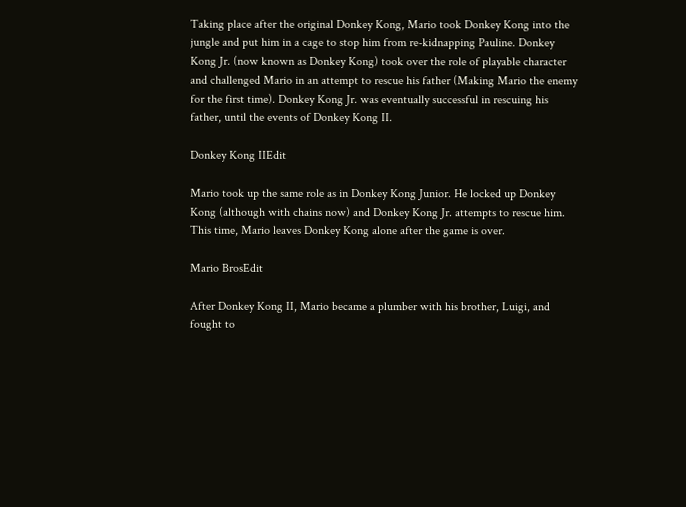Taking place after the original Donkey Kong, Mario took Donkey Kong into the jungle and put him in a cage to stop him from re-kidnapping Pauline. Donkey Kong Jr. (now known as Donkey Kong) took over the role of playable character and challenged Mario in an attempt to rescue his father (Making Mario the enemy for the first time). Donkey Kong Jr. was eventually successful in rescuing his father, until the events of Donkey Kong II.

Donkey Kong IIEdit

Mario took up the same role as in Donkey Kong Junior. He locked up Donkey Kong (although with chains now) and Donkey Kong Jr. attempts to rescue him. This time, Mario leaves Donkey Kong alone after the game is over.

Mario BrosEdit

After Donkey Kong II, Mario became a plumber with his brother, Luigi, and fought to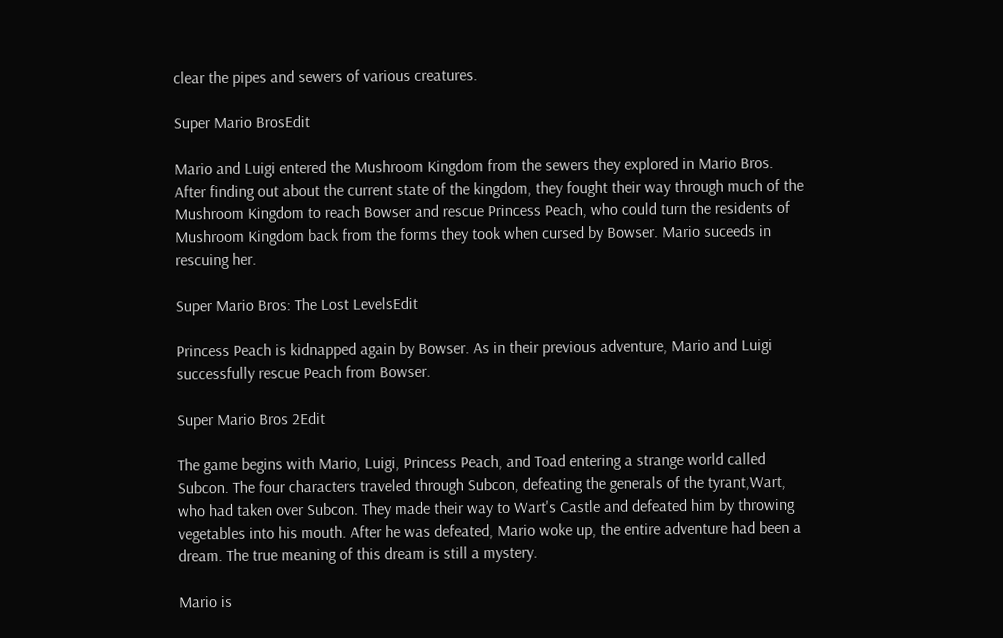clear the pipes and sewers of various creatures.

Super Mario BrosEdit

Mario and Luigi entered the Mushroom Kingdom from the sewers they explored in Mario Bros. After finding out about the current state of the kingdom, they fought their way through much of the Mushroom Kingdom to reach Bowser and rescue Princess Peach, who could turn the residents of Mushroom Kingdom back from the forms they took when cursed by Bowser. Mario suceeds in rescuing her.

Super Mario Bros: The Lost LevelsEdit

Princess Peach is kidnapped again by Bowser. As in their previous adventure, Mario and Luigi successfully rescue Peach from Bowser.

Super Mario Bros 2Edit

The game begins with Mario, Luigi, Princess Peach, and Toad entering a strange world called Subcon. The four characters traveled through Subcon, defeating the generals of the tyrant,Wart, who had taken over Subcon. They made their way to Wart's Castle and defeated him by throwing vegetables into his mouth. After he was defeated, Mario woke up, the entire adventure had been a dream. The true meaning of this dream is still a mystery.

Mario is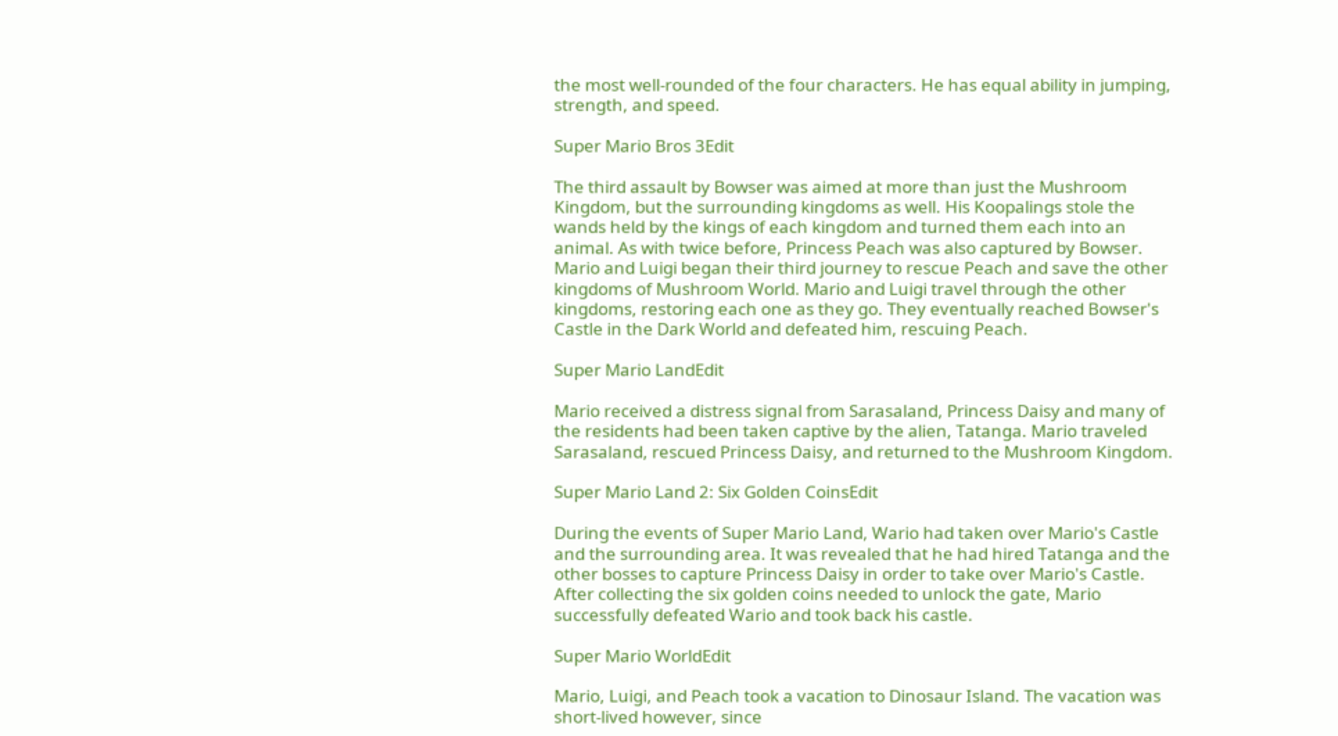the most well-rounded of the four characters. He has equal ability in jumping, strength, and speed.

Super Mario Bros 3Edit

The third assault by Bowser was aimed at more than just the Mushroom Kingdom, but the surrounding kingdoms as well. His Koopalings stole the wands held by the kings of each kingdom and turned them each into an animal. As with twice before, Princess Peach was also captured by Bowser. Mario and Luigi began their third journey to rescue Peach and save the other kingdoms of Mushroom World. Mario and Luigi travel through the other kingdoms, restoring each one as they go. They eventually reached Bowser's Castle in the Dark World and defeated him, rescuing Peach.

Super Mario LandEdit

Mario received a distress signal from Sarasaland, Princess Daisy and many of the residents had been taken captive by the alien, Tatanga. Mario traveled Sarasaland, rescued Princess Daisy, and returned to the Mushroom Kingdom.

Super Mario Land 2: Six Golden CoinsEdit

During the events of Super Mario Land, Wario had taken over Mario's Castle and the surrounding area. It was revealed that he had hired Tatanga and the other bosses to capture Princess Daisy in order to take over Mario's Castle. After collecting the six golden coins needed to unlock the gate, Mario successfully defeated Wario and took back his castle.

Super Mario WorldEdit

Mario, Luigi, and Peach took a vacation to Dinosaur Island. The vacation was short-lived however, since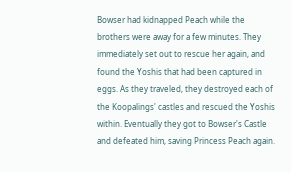Bowser had kidnapped Peach while the brothers were away for a few minutes. They immediately set out to rescue her again, and found the Yoshis that had been captured in eggs. As they traveled, they destroyed each of the Koopalings' castles and rescued the Yoshis within. Eventually they got to Bowser's Castle and defeated him, saving Princess Peach again.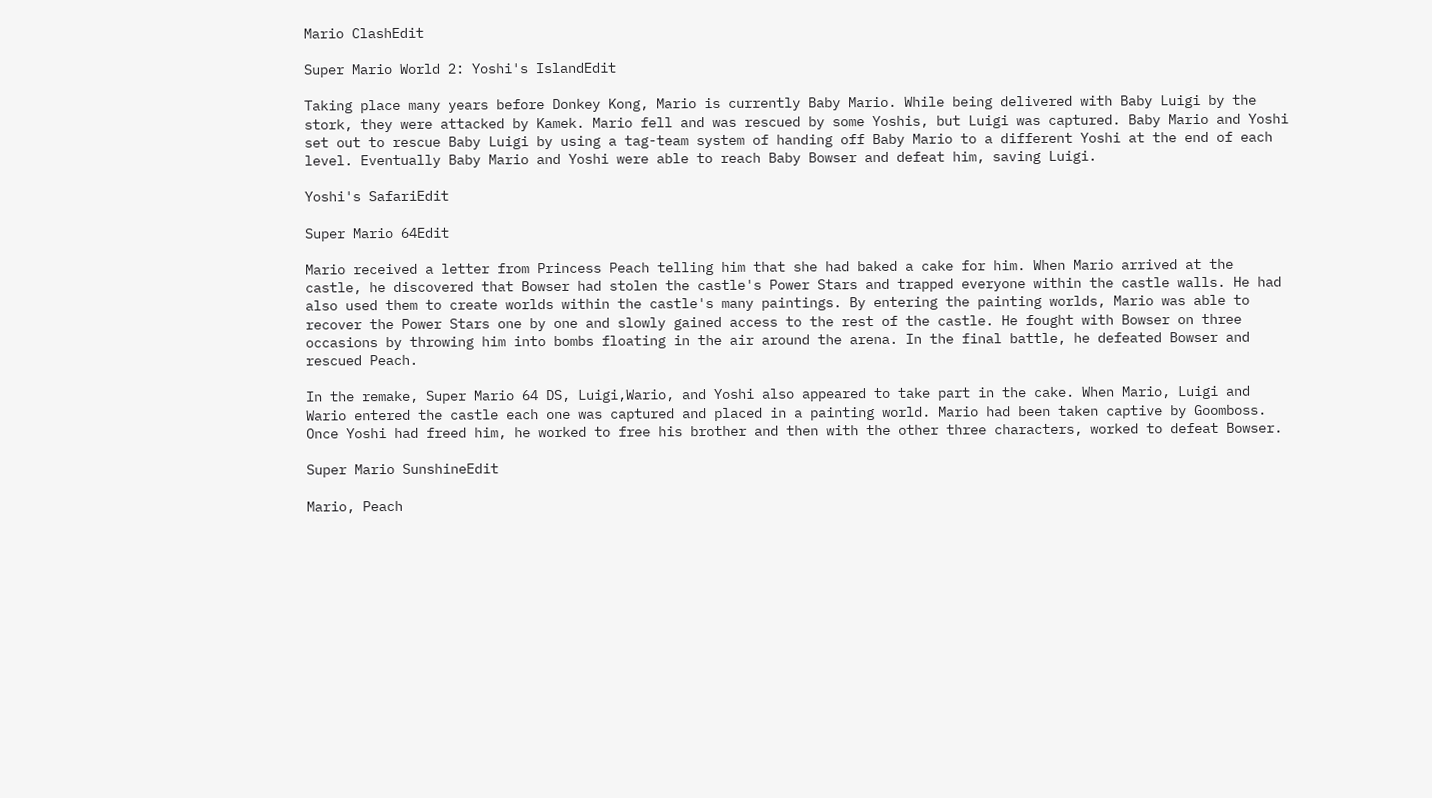Mario ClashEdit

Super Mario World 2: Yoshi's IslandEdit

Taking place many years before Donkey Kong, Mario is currently Baby Mario. While being delivered with Baby Luigi by the stork, they were attacked by Kamek. Mario fell and was rescued by some Yoshis, but Luigi was captured. Baby Mario and Yoshi set out to rescue Baby Luigi by using a tag-team system of handing off Baby Mario to a different Yoshi at the end of each level. Eventually Baby Mario and Yoshi were able to reach Baby Bowser and defeat him, saving Luigi.

Yoshi's SafariEdit

Super Mario 64Edit

Mario received a letter from Princess Peach telling him that she had baked a cake for him. When Mario arrived at the castle, he discovered that Bowser had stolen the castle's Power Stars and trapped everyone within the castle walls. He had also used them to create worlds within the castle's many paintings. By entering the painting worlds, Mario was able to recover the Power Stars one by one and slowly gained access to the rest of the castle. He fought with Bowser on three occasions by throwing him into bombs floating in the air around the arena. In the final battle, he defeated Bowser and rescued Peach.

In the remake, Super Mario 64 DS, Luigi,Wario, and Yoshi also appeared to take part in the cake. When Mario, Luigi and Wario entered the castle each one was captured and placed in a painting world. Mario had been taken captive by Goomboss. Once Yoshi had freed him, he worked to free his brother and then with the other three characters, worked to defeat Bowser.

Super Mario SunshineEdit

Mario, Peach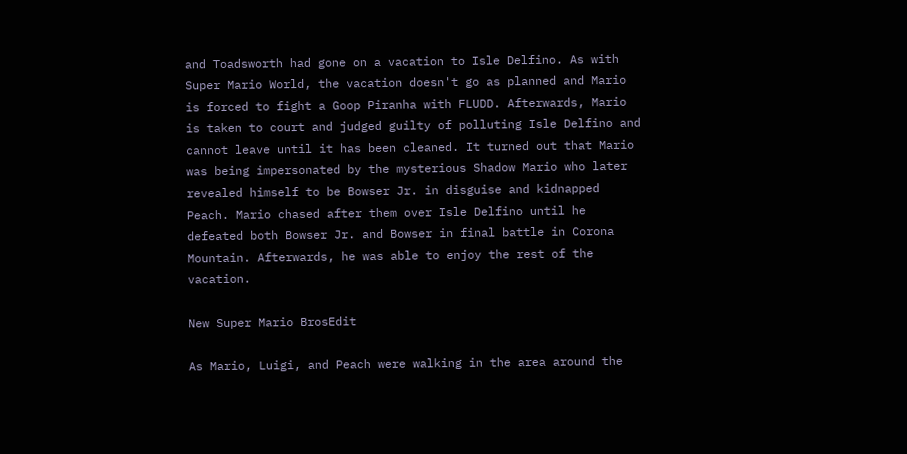and Toadsworth had gone on a vacation to Isle Delfino. As with Super Mario World, the vacation doesn't go as planned and Mario is forced to fight a Goop Piranha with FLUDD. Afterwards, Mario is taken to court and judged guilty of polluting Isle Delfino and cannot leave until it has been cleaned. It turned out that Mario was being impersonated by the mysterious Shadow Mario who later revealed himself to be Bowser Jr. in disguise and kidnapped Peach. Mario chased after them over Isle Delfino until he defeated both Bowser Jr. and Bowser in final battle in Corona Mountain. Afterwards, he was able to enjoy the rest of the vacation.

New Super Mario BrosEdit

As Mario, Luigi, and Peach were walking in the area around the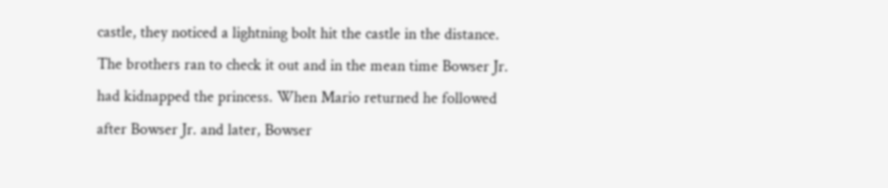castle, they noticed a lightning bolt hit the castle in the distance. The brothers ran to check it out and in the mean time Bowser Jr. had kidnapped the princess. When Mario returned he followed after Bowser Jr. and later, Bowser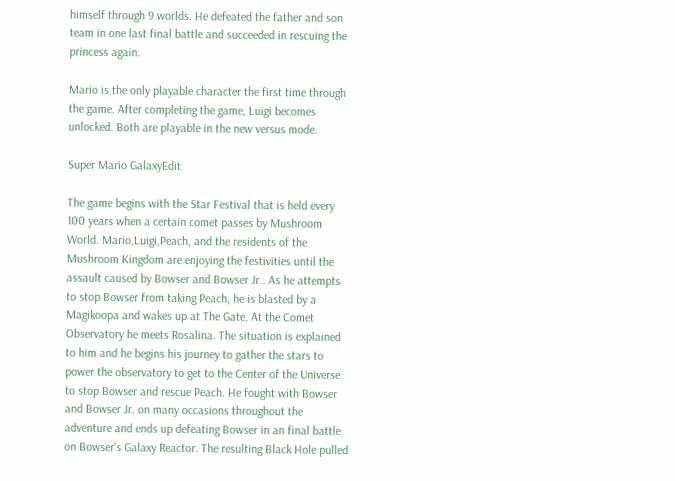himself through 9 worlds. He defeated the father and son team in one last final battle and succeeded in rescuing the princess again.

Mario is the only playable character the first time through the game. After completing the game, Luigi becomes unlocked. Both are playable in the new versus mode.

Super Mario GalaxyEdit

The game begins with the Star Festival that is held every 100 years when a certain comet passes by Mushroom World. Mario,Luigi,Peach, and the residents of the Mushroom Kingdom are enjoying the festivities until the assault caused by Bowser and Bowser Jr.. As he attempts to stop Bowser from taking Peach, he is blasted by a Magikoopa and wakes up at The Gate. At the Comet Observatory he meets Rosalina. The situation is explained to him and he begins his journey to gather the stars to power the observatory to get to the Center of the Universe to stop Bowser and rescue Peach. He fought with Bowser and Bowser Jr. on many occasions throughout the adventure and ends up defeating Bowser in an final battle on Bowser's Galaxy Reactor. The resulting Black Hole pulled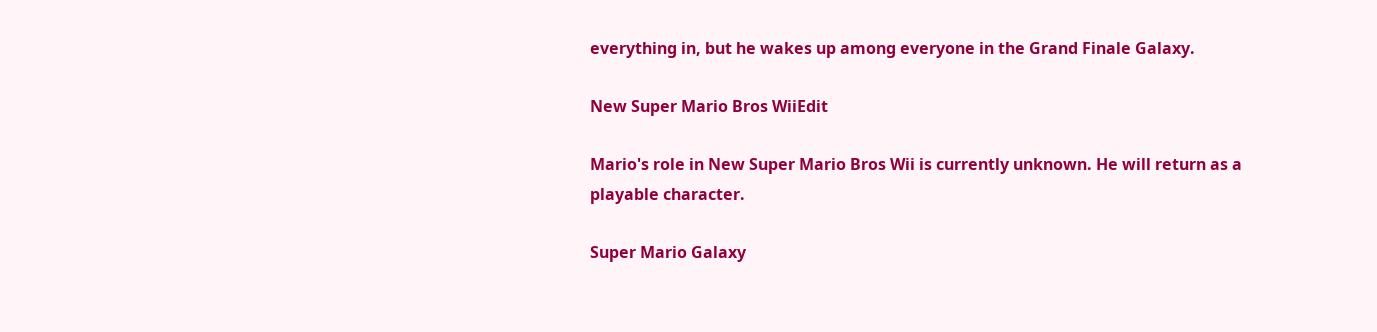everything in, but he wakes up among everyone in the Grand Finale Galaxy.

New Super Mario Bros WiiEdit

Mario's role in New Super Mario Bros Wii is currently unknown. He will return as a playable character.

Super Mario Galaxy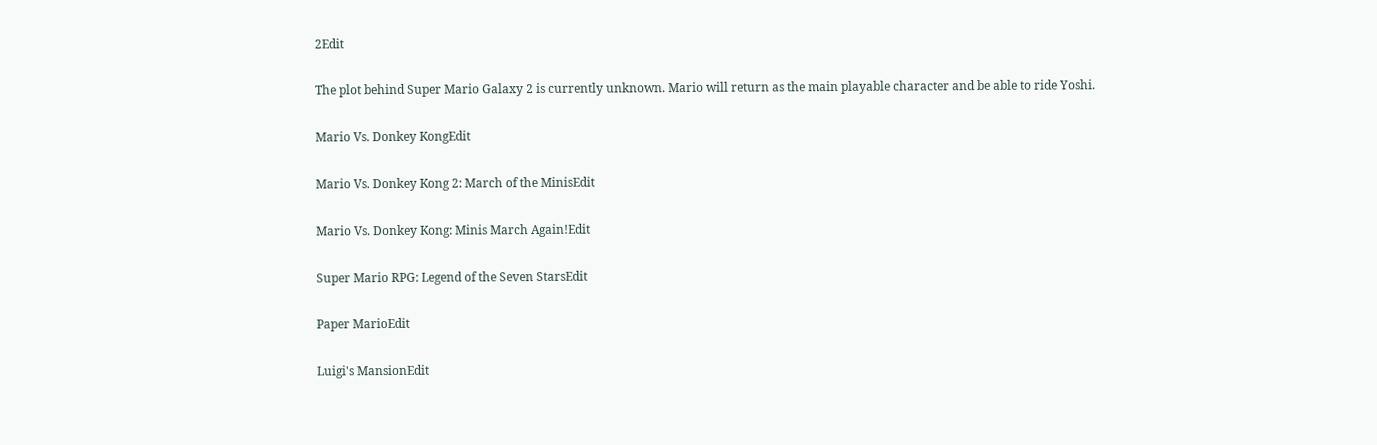2Edit

The plot behind Super Mario Galaxy 2 is currently unknown. Mario will return as the main playable character and be able to ride Yoshi.

Mario Vs. Donkey KongEdit

Mario Vs. Donkey Kong 2: March of the MinisEdit

Mario Vs. Donkey Kong: Minis March Again!Edit

Super Mario RPG: Legend of the Seven StarsEdit

Paper MarioEdit

Luigi's MansionEdit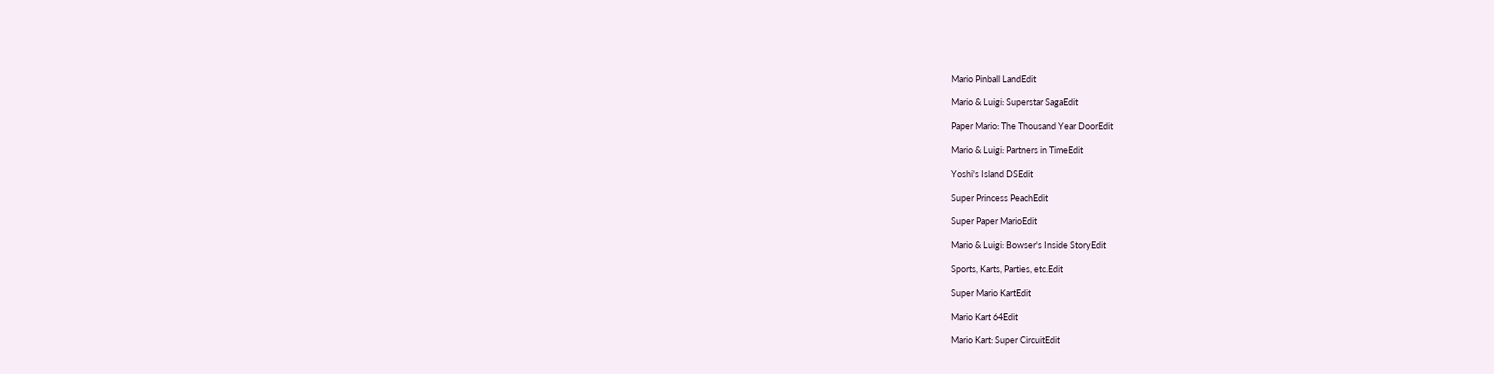Mario Pinball LandEdit

Mario & Luigi: Superstar SagaEdit

Paper Mario: The Thousand Year DoorEdit

Mario & Luigi: Partners in TimeEdit

Yoshi's Island DSEdit

Super Princess PeachEdit

Super Paper MarioEdit

Mario & Luigi: Bowser's Inside StoryEdit

Sports, Karts, Parties, etc.Edit

Super Mario KartEdit

Mario Kart 64Edit

Mario Kart: Super CircuitEdit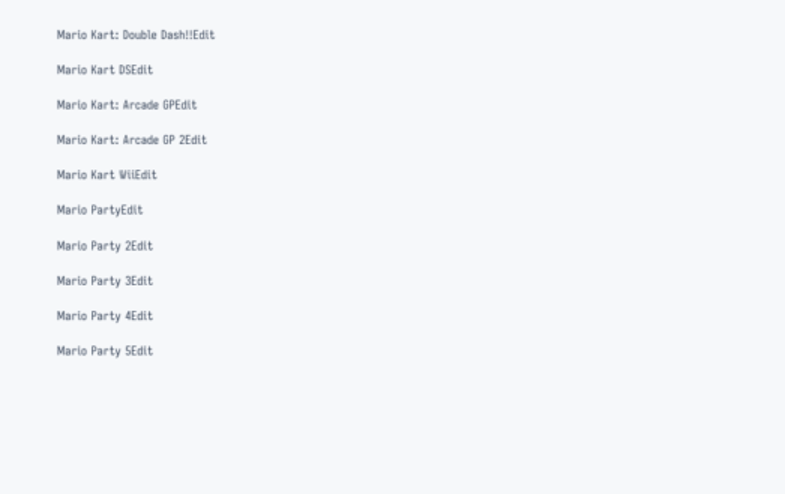Mario Kart: Double Dash!!Edit

Mario Kart DSEdit

Mario Kart: Arcade GPEdit

Mario Kart: Arcade GP 2Edit

Mario Kart WiiEdit

Mario PartyEdit

Mario Party 2Edit

Mario Party 3Edit

Mario Party 4Edit

Mario Party 5Edit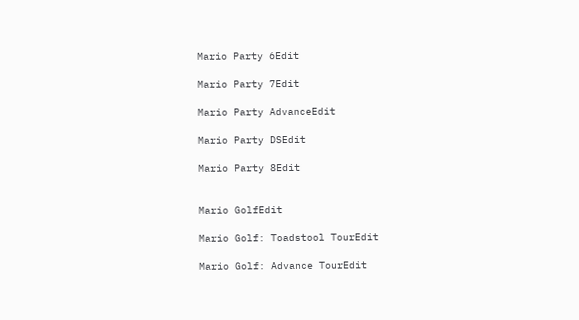Mario Party 6Edit

Mario Party 7Edit

Mario Party AdvanceEdit

Mario Party DSEdit

Mario Party 8Edit


Mario GolfEdit

Mario Golf: Toadstool TourEdit

Mario Golf: Advance TourEdit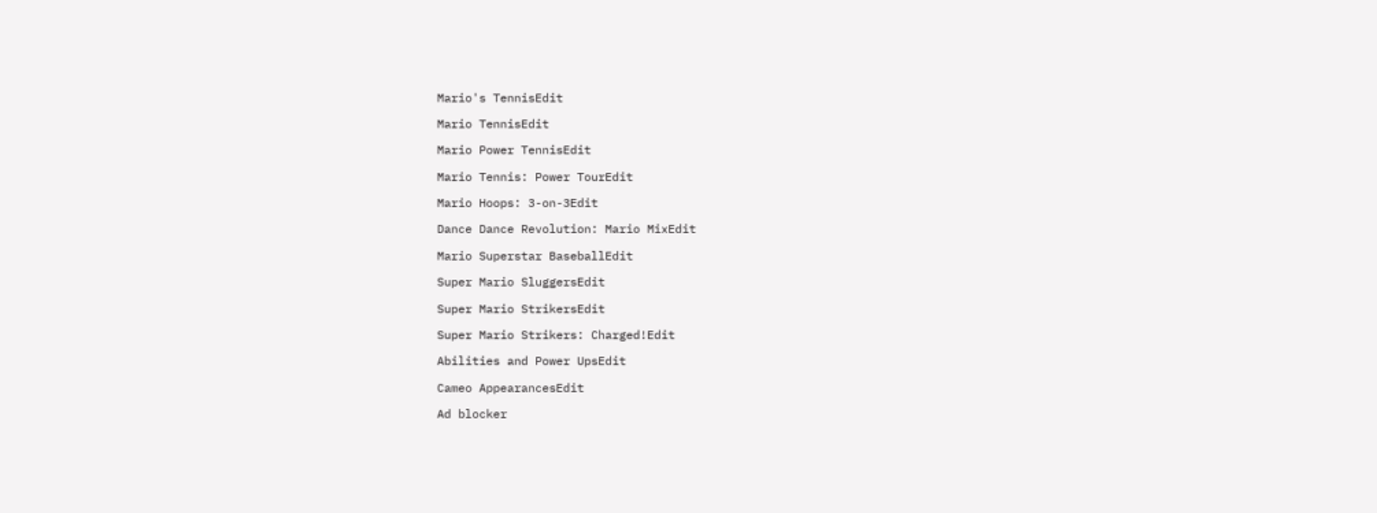Mario's TennisEdit

Mario TennisEdit

Mario Power TennisEdit

Mario Tennis: Power TourEdit

Mario Hoops: 3-on-3Edit

Dance Dance Revolution: Mario MixEdit

Mario Superstar BaseballEdit

Super Mario SluggersEdit

Super Mario StrikersEdit

Super Mario Strikers: Charged!Edit

Abilities and Power UpsEdit

Cameo AppearancesEdit

Ad blocker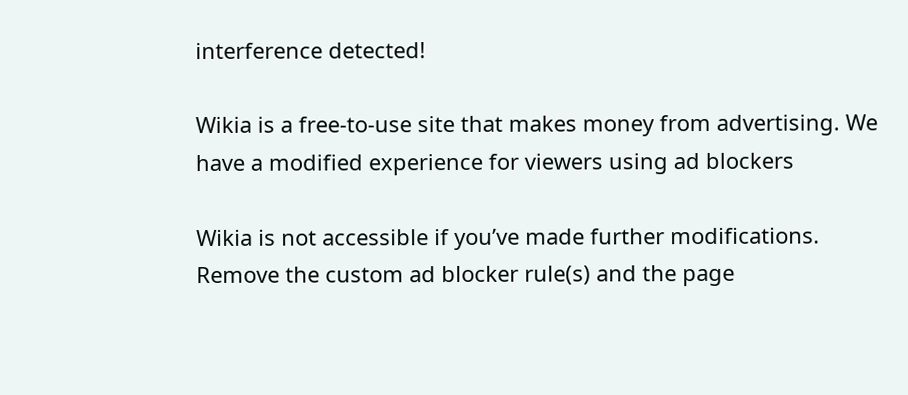interference detected!

Wikia is a free-to-use site that makes money from advertising. We have a modified experience for viewers using ad blockers

Wikia is not accessible if you’ve made further modifications. Remove the custom ad blocker rule(s) and the page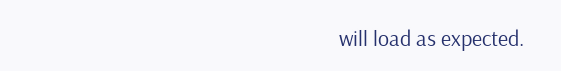will load as expected.